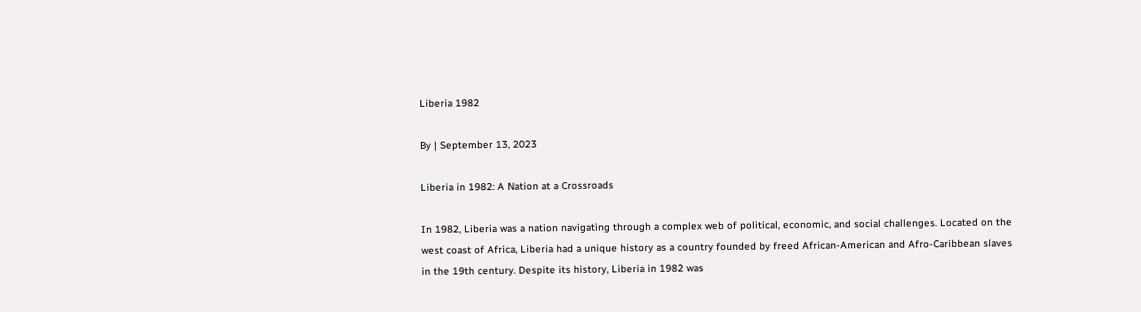Liberia 1982

By | September 13, 2023

Liberia in 1982: A Nation at a Crossroads

In 1982, Liberia was a nation navigating through a complex web of political, economic, and social challenges. Located on the west coast of Africa, Liberia had a unique history as a country founded by freed African-American and Afro-Caribbean slaves in the 19th century. Despite its history, Liberia in 1982 was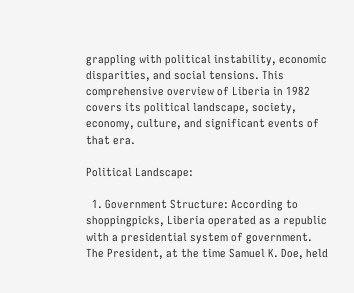grappling with political instability, economic disparities, and social tensions. This comprehensive overview of Liberia in 1982 covers its political landscape, society, economy, culture, and significant events of that era.

Political Landscape:

  1. Government Structure: According to shoppingpicks, Liberia operated as a republic with a presidential system of government. The President, at the time Samuel K. Doe, held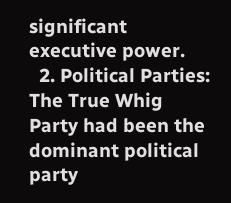significant executive power.
  2. Political Parties: The True Whig Party had been the dominant political party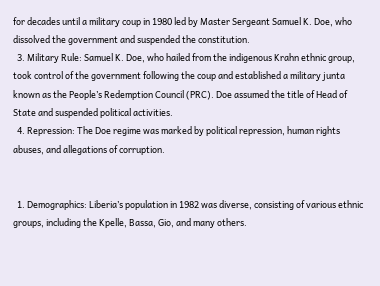for decades until a military coup in 1980 led by Master Sergeant Samuel K. Doe, who dissolved the government and suspended the constitution.
  3. Military Rule: Samuel K. Doe, who hailed from the indigenous Krahn ethnic group, took control of the government following the coup and established a military junta known as the People’s Redemption Council (PRC). Doe assumed the title of Head of State and suspended political activities.
  4. Repression: The Doe regime was marked by political repression, human rights abuses, and allegations of corruption.


  1. Demographics: Liberia’s population in 1982 was diverse, consisting of various ethnic groups, including the Kpelle, Bassa, Gio, and many others.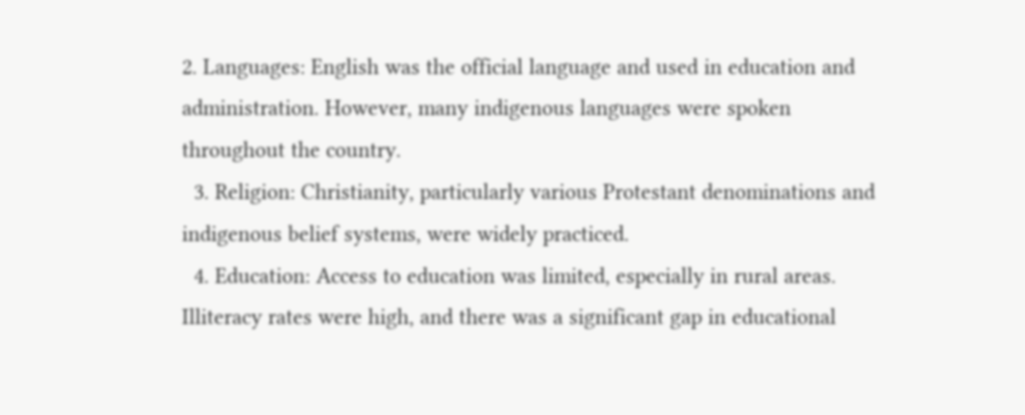2. Languages: English was the official language and used in education and administration. However, many indigenous languages were spoken throughout the country.
  3. Religion: Christianity, particularly various Protestant denominations and indigenous belief systems, were widely practiced.
  4. Education: Access to education was limited, especially in rural areas. Illiteracy rates were high, and there was a significant gap in educational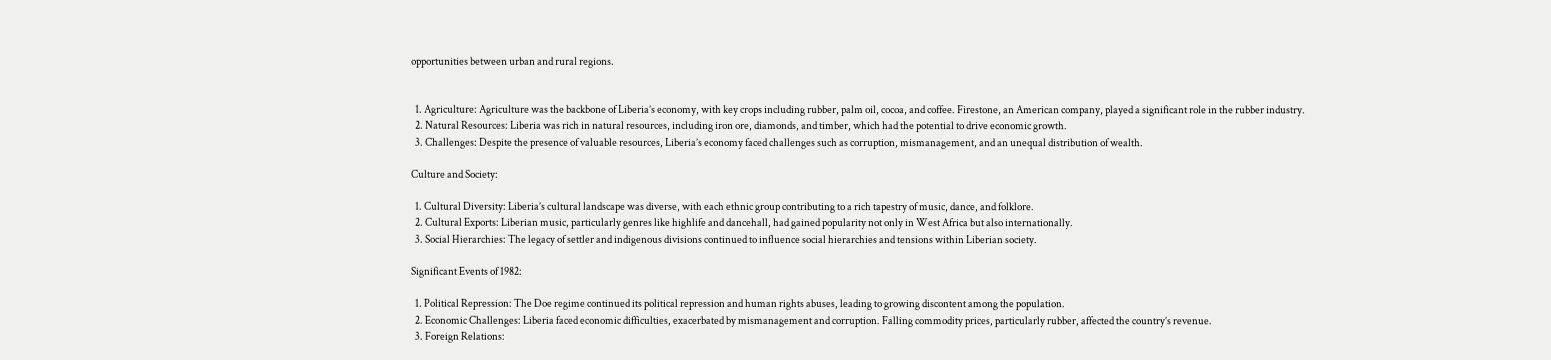opportunities between urban and rural regions.


  1. Agriculture: Agriculture was the backbone of Liberia’s economy, with key crops including rubber, palm oil, cocoa, and coffee. Firestone, an American company, played a significant role in the rubber industry.
  2. Natural Resources: Liberia was rich in natural resources, including iron ore, diamonds, and timber, which had the potential to drive economic growth.
  3. Challenges: Despite the presence of valuable resources, Liberia’s economy faced challenges such as corruption, mismanagement, and an unequal distribution of wealth.

Culture and Society:

  1. Cultural Diversity: Liberia’s cultural landscape was diverse, with each ethnic group contributing to a rich tapestry of music, dance, and folklore.
  2. Cultural Exports: Liberian music, particularly genres like highlife and dancehall, had gained popularity not only in West Africa but also internationally.
  3. Social Hierarchies: The legacy of settler and indigenous divisions continued to influence social hierarchies and tensions within Liberian society.

Significant Events of 1982:

  1. Political Repression: The Doe regime continued its political repression and human rights abuses, leading to growing discontent among the population.
  2. Economic Challenges: Liberia faced economic difficulties, exacerbated by mismanagement and corruption. Falling commodity prices, particularly rubber, affected the country’s revenue.
  3. Foreign Relations: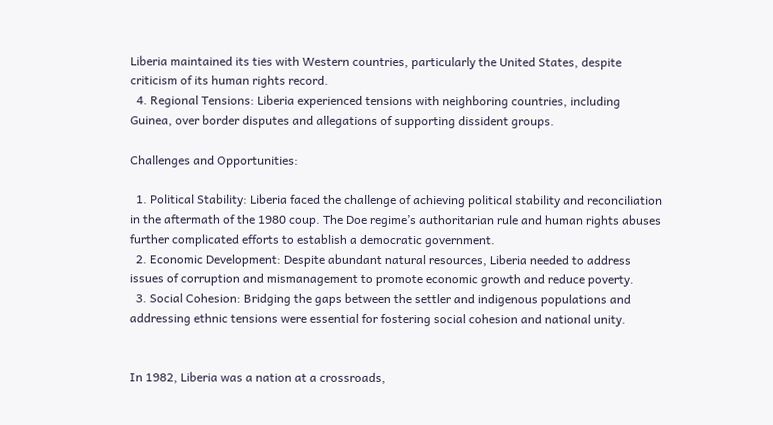Liberia maintained its ties with Western countries, particularly the United States, despite criticism of its human rights record.
  4. Regional Tensions: Liberia experienced tensions with neighboring countries, including Guinea, over border disputes and allegations of supporting dissident groups.

Challenges and Opportunities:

  1. Political Stability: Liberia faced the challenge of achieving political stability and reconciliation in the aftermath of the 1980 coup. The Doe regime’s authoritarian rule and human rights abuses further complicated efforts to establish a democratic government.
  2. Economic Development: Despite abundant natural resources, Liberia needed to address issues of corruption and mismanagement to promote economic growth and reduce poverty.
  3. Social Cohesion: Bridging the gaps between the settler and indigenous populations and addressing ethnic tensions were essential for fostering social cohesion and national unity.


In 1982, Liberia was a nation at a crossroads,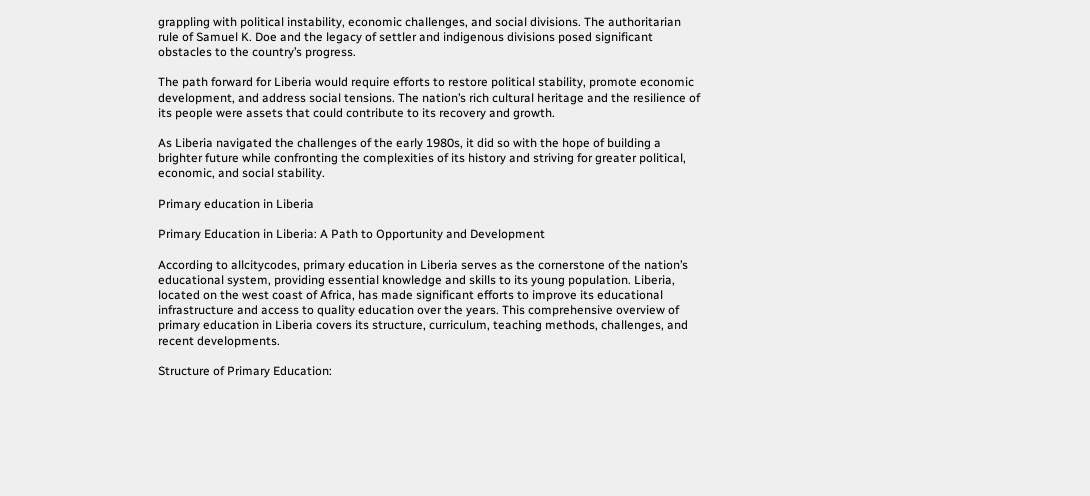grappling with political instability, economic challenges, and social divisions. The authoritarian rule of Samuel K. Doe and the legacy of settler and indigenous divisions posed significant obstacles to the country’s progress.

The path forward for Liberia would require efforts to restore political stability, promote economic development, and address social tensions. The nation’s rich cultural heritage and the resilience of its people were assets that could contribute to its recovery and growth.

As Liberia navigated the challenges of the early 1980s, it did so with the hope of building a brighter future while confronting the complexities of its history and striving for greater political, economic, and social stability.

Primary education in Liberia

Primary Education in Liberia: A Path to Opportunity and Development

According to allcitycodes, primary education in Liberia serves as the cornerstone of the nation’s educational system, providing essential knowledge and skills to its young population. Liberia, located on the west coast of Africa, has made significant efforts to improve its educational infrastructure and access to quality education over the years. This comprehensive overview of primary education in Liberia covers its structure, curriculum, teaching methods, challenges, and recent developments.

Structure of Primary Education: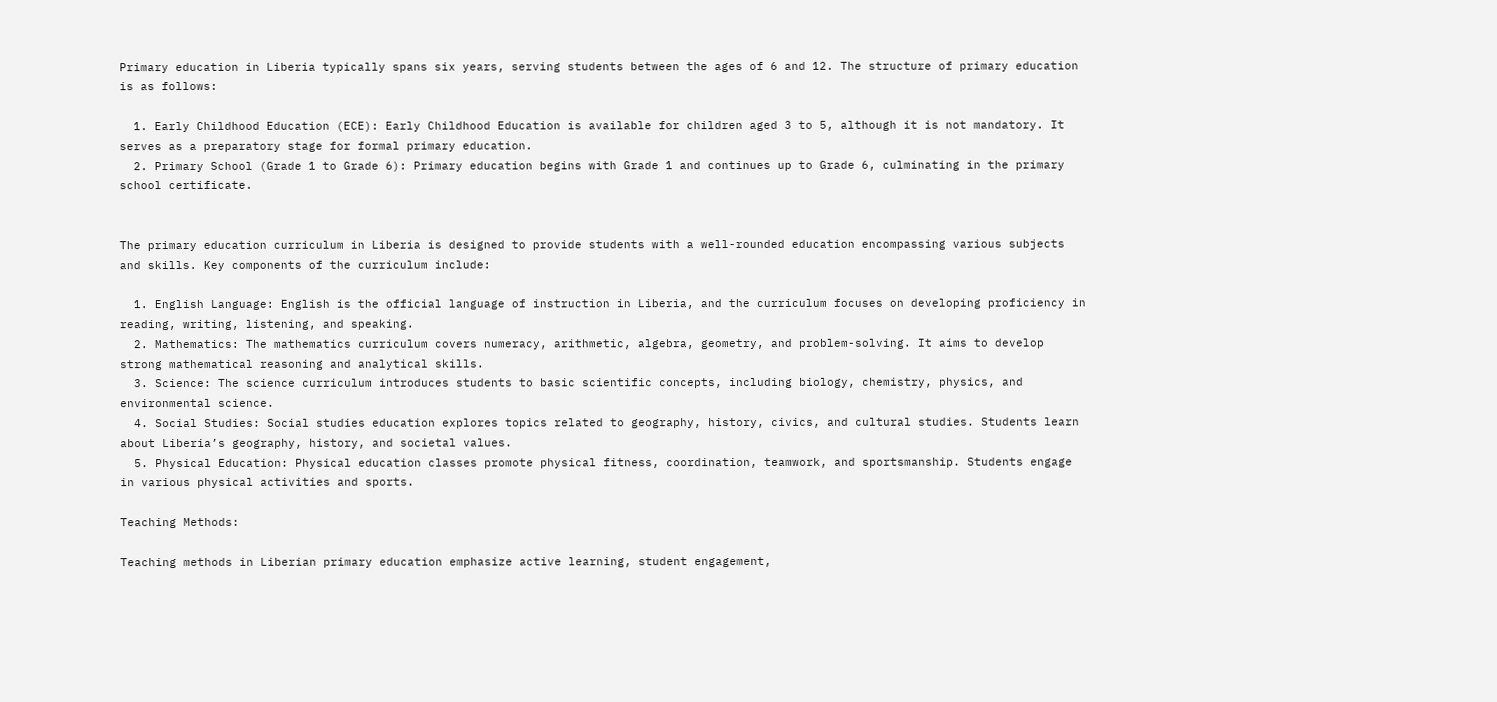Primary education in Liberia typically spans six years, serving students between the ages of 6 and 12. The structure of primary education is as follows:

  1. Early Childhood Education (ECE): Early Childhood Education is available for children aged 3 to 5, although it is not mandatory. It serves as a preparatory stage for formal primary education.
  2. Primary School (Grade 1 to Grade 6): Primary education begins with Grade 1 and continues up to Grade 6, culminating in the primary school certificate.


The primary education curriculum in Liberia is designed to provide students with a well-rounded education encompassing various subjects and skills. Key components of the curriculum include:

  1. English Language: English is the official language of instruction in Liberia, and the curriculum focuses on developing proficiency in reading, writing, listening, and speaking.
  2. Mathematics: The mathematics curriculum covers numeracy, arithmetic, algebra, geometry, and problem-solving. It aims to develop strong mathematical reasoning and analytical skills.
  3. Science: The science curriculum introduces students to basic scientific concepts, including biology, chemistry, physics, and environmental science.
  4. Social Studies: Social studies education explores topics related to geography, history, civics, and cultural studies. Students learn about Liberia’s geography, history, and societal values.
  5. Physical Education: Physical education classes promote physical fitness, coordination, teamwork, and sportsmanship. Students engage in various physical activities and sports.

Teaching Methods:

Teaching methods in Liberian primary education emphasize active learning, student engagement,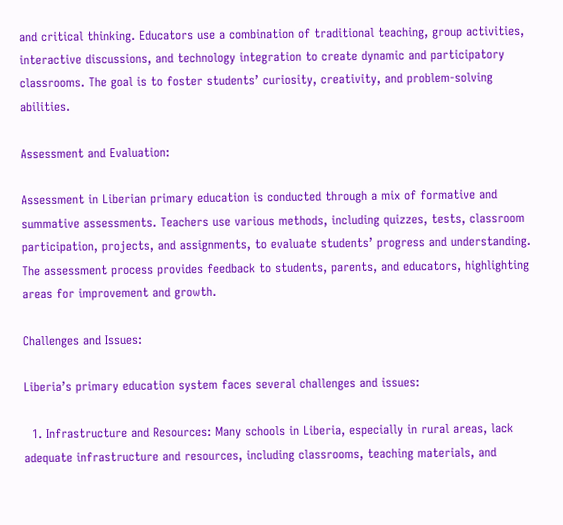and critical thinking. Educators use a combination of traditional teaching, group activities, interactive discussions, and technology integration to create dynamic and participatory classrooms. The goal is to foster students’ curiosity, creativity, and problem-solving abilities.

Assessment and Evaluation:

Assessment in Liberian primary education is conducted through a mix of formative and summative assessments. Teachers use various methods, including quizzes, tests, classroom participation, projects, and assignments, to evaluate students’ progress and understanding. The assessment process provides feedback to students, parents, and educators, highlighting areas for improvement and growth.

Challenges and Issues:

Liberia’s primary education system faces several challenges and issues:

  1. Infrastructure and Resources: Many schools in Liberia, especially in rural areas, lack adequate infrastructure and resources, including classrooms, teaching materials, and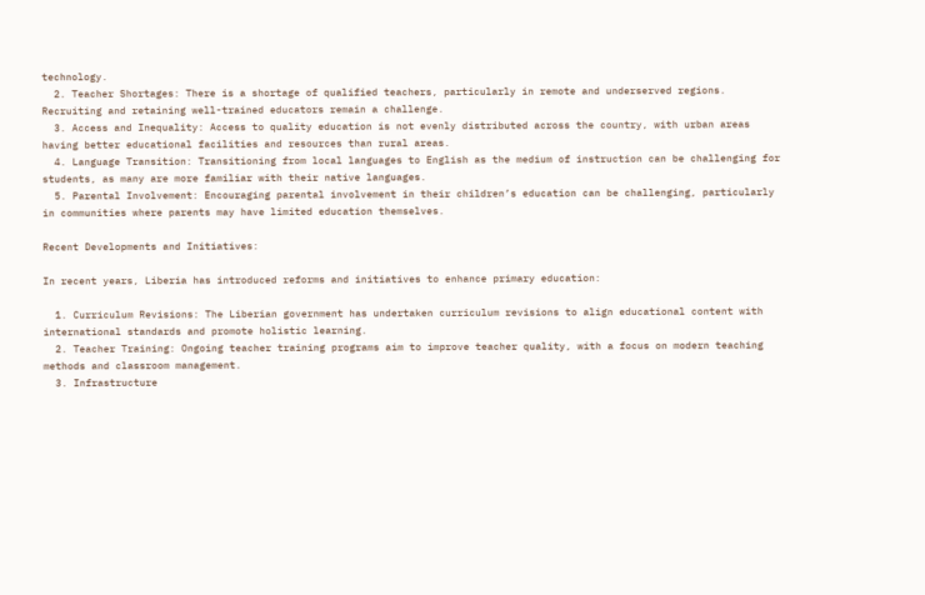technology.
  2. Teacher Shortages: There is a shortage of qualified teachers, particularly in remote and underserved regions. Recruiting and retaining well-trained educators remain a challenge.
  3. Access and Inequality: Access to quality education is not evenly distributed across the country, with urban areas having better educational facilities and resources than rural areas.
  4. Language Transition: Transitioning from local languages to English as the medium of instruction can be challenging for students, as many are more familiar with their native languages.
  5. Parental Involvement: Encouraging parental involvement in their children’s education can be challenging, particularly in communities where parents may have limited education themselves.

Recent Developments and Initiatives:

In recent years, Liberia has introduced reforms and initiatives to enhance primary education:

  1. Curriculum Revisions: The Liberian government has undertaken curriculum revisions to align educational content with international standards and promote holistic learning.
  2. Teacher Training: Ongoing teacher training programs aim to improve teacher quality, with a focus on modern teaching methods and classroom management.
  3. Infrastructure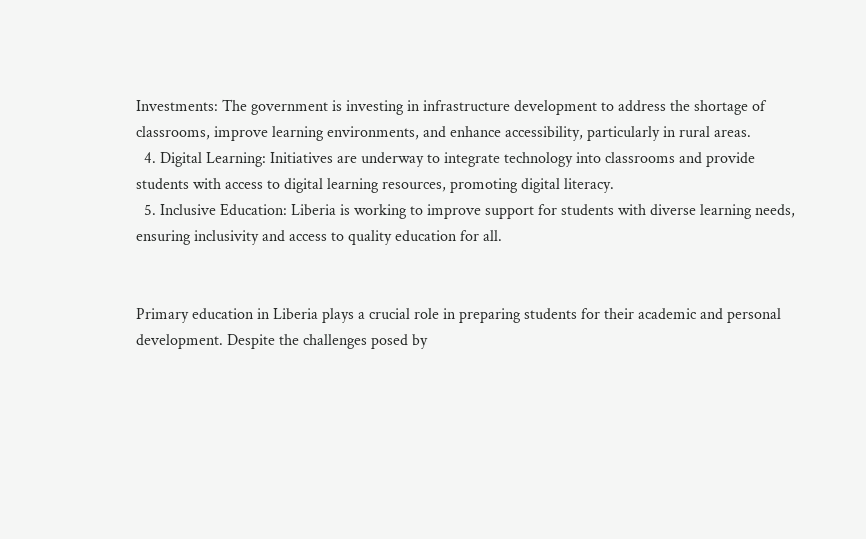Investments: The government is investing in infrastructure development to address the shortage of classrooms, improve learning environments, and enhance accessibility, particularly in rural areas.
  4. Digital Learning: Initiatives are underway to integrate technology into classrooms and provide students with access to digital learning resources, promoting digital literacy.
  5. Inclusive Education: Liberia is working to improve support for students with diverse learning needs, ensuring inclusivity and access to quality education for all.


Primary education in Liberia plays a crucial role in preparing students for their academic and personal development. Despite the challenges posed by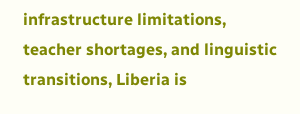infrastructure limitations, teacher shortages, and linguistic transitions, Liberia is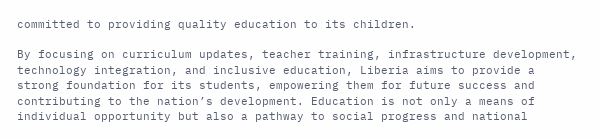committed to providing quality education to its children.

By focusing on curriculum updates, teacher training, infrastructure development, technology integration, and inclusive education, Liberia aims to provide a strong foundation for its students, empowering them for future success and contributing to the nation’s development. Education is not only a means of individual opportunity but also a pathway to social progress and national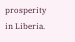prosperity in Liberia.